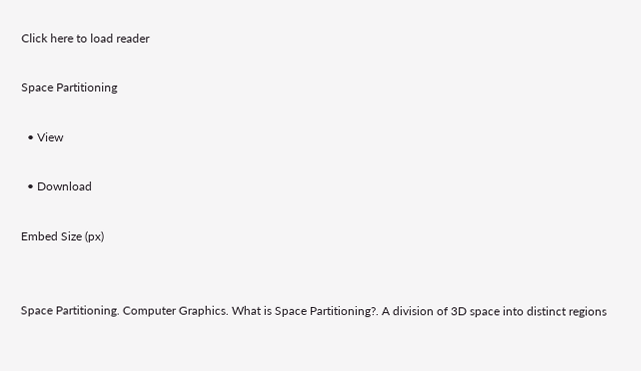Click here to load reader

Space Partitioning

  • View

  • Download

Embed Size (px)


Space Partitioning. Computer Graphics. What is Space Partitioning?. A division of 3D space into distinct regions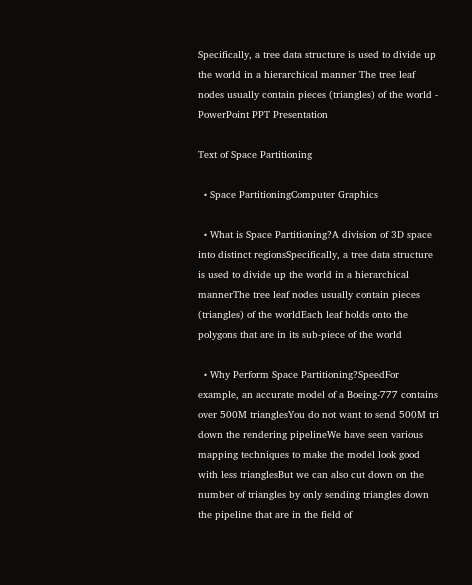Specifically, a tree data structure is used to divide up the world in a hierarchical manner The tree leaf nodes usually contain pieces (triangles) of the world - PowerPoint PPT Presentation

Text of Space Partitioning

  • Space PartitioningComputer Graphics

  • What is Space Partitioning?A division of 3D space into distinct regionsSpecifically, a tree data structure is used to divide up the world in a hierarchical mannerThe tree leaf nodes usually contain pieces (triangles) of the worldEach leaf holds onto the polygons that are in its sub-piece of the world

  • Why Perform Space Partitioning?SpeedFor example, an accurate model of a Boeing-777 contains over 500M trianglesYou do not want to send 500M tri down the rendering pipelineWe have seen various mapping techniques to make the model look good with less trianglesBut we can also cut down on the number of triangles by only sending triangles down the pipeline that are in the field of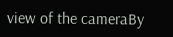view of the cameraBy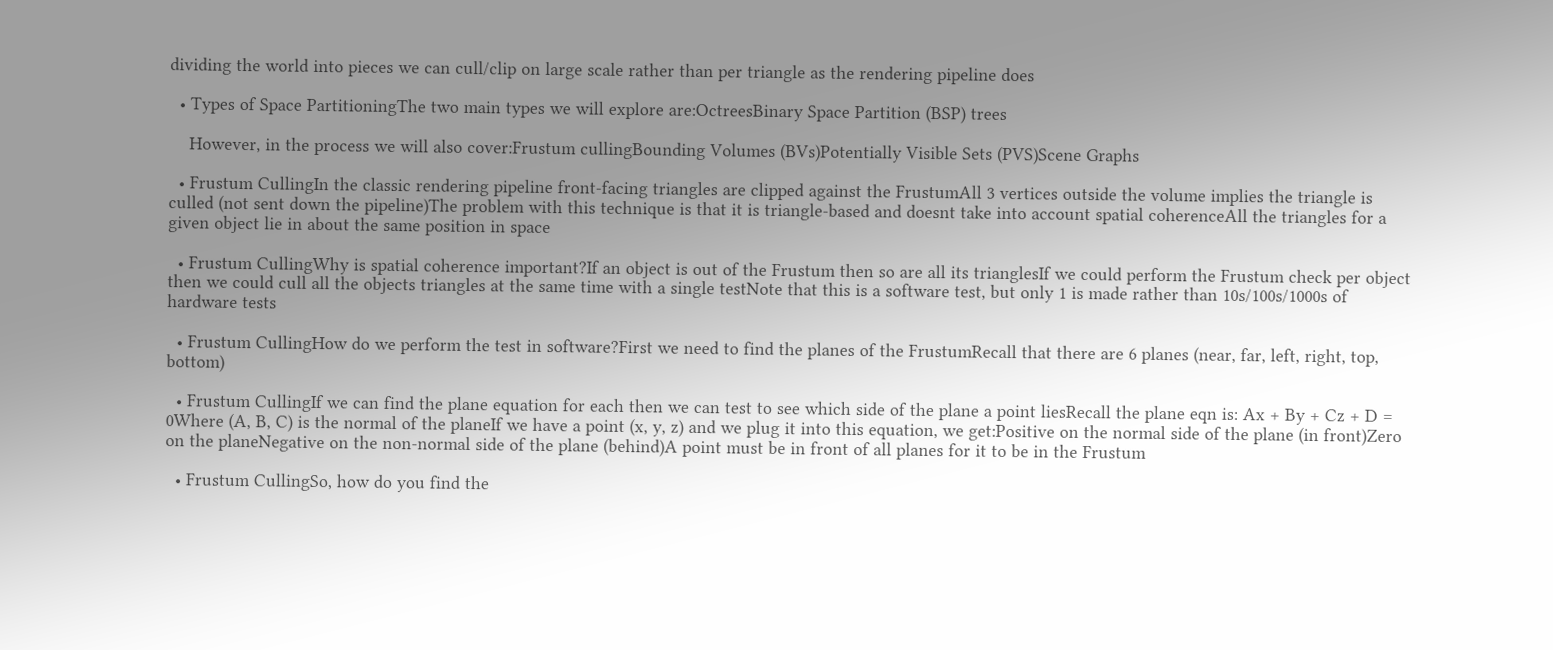dividing the world into pieces we can cull/clip on large scale rather than per triangle as the rendering pipeline does

  • Types of Space PartitioningThe two main types we will explore are:OctreesBinary Space Partition (BSP) trees

    However, in the process we will also cover:Frustum cullingBounding Volumes (BVs)Potentially Visible Sets (PVS)Scene Graphs

  • Frustum CullingIn the classic rendering pipeline front-facing triangles are clipped against the FrustumAll 3 vertices outside the volume implies the triangle is culled (not sent down the pipeline)The problem with this technique is that it is triangle-based and doesnt take into account spatial coherenceAll the triangles for a given object lie in about the same position in space

  • Frustum CullingWhy is spatial coherence important?If an object is out of the Frustum then so are all its trianglesIf we could perform the Frustum check per object then we could cull all the objects triangles at the same time with a single testNote that this is a software test, but only 1 is made rather than 10s/100s/1000s of hardware tests

  • Frustum CullingHow do we perform the test in software?First we need to find the planes of the FrustumRecall that there are 6 planes (near, far, left, right, top, bottom)

  • Frustum CullingIf we can find the plane equation for each then we can test to see which side of the plane a point liesRecall the plane eqn is: Ax + By + Cz + D = 0Where (A, B, C) is the normal of the planeIf we have a point (x, y, z) and we plug it into this equation, we get:Positive on the normal side of the plane (in front)Zero on the planeNegative on the non-normal side of the plane (behind)A point must be in front of all planes for it to be in the Frustum

  • Frustum CullingSo, how do you find the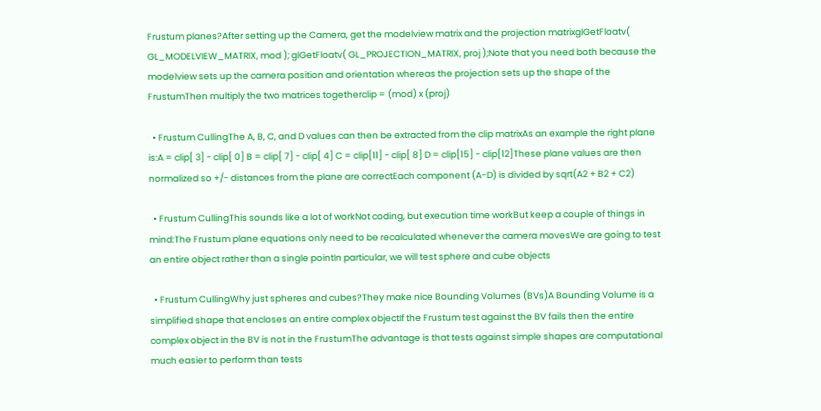Frustum planes?After setting up the Camera, get the modelview matrix and the projection matrixglGetFloatv( GL_MODELVIEW_MATRIX, mod ); glGetFloatv( GL_PROJECTION_MATRIX, proj );Note that you need both because the modelview sets up the camera position and orientation whereas the projection sets up the shape of the FrustumThen multiply the two matrices togetherclip = (mod) x (proj)

  • Frustum CullingThe A, B, C, and D values can then be extracted from the clip matrixAs an example the right plane is:A = clip[ 3] - clip[ 0] B = clip[ 7] - clip[ 4] C = clip[11] - clip[ 8] D = clip[15] - clip[12]These plane values are then normalized so +/- distances from the plane are correctEach component (A-D) is divided by sqrt(A2 + B2 + C2)

  • Frustum CullingThis sounds like a lot of workNot coding, but execution time workBut keep a couple of things in mind:The Frustum plane equations only need to be recalculated whenever the camera movesWe are going to test an entire object rather than a single pointIn particular, we will test sphere and cube objects

  • Frustum CullingWhy just spheres and cubes?They make nice Bounding Volumes (BVs)A Bounding Volume is a simplified shape that encloses an entire complex objectIf the Frustum test against the BV fails then the entire complex object in the BV is not in the FrustumThe advantage is that tests against simple shapes are computational much easier to perform than tests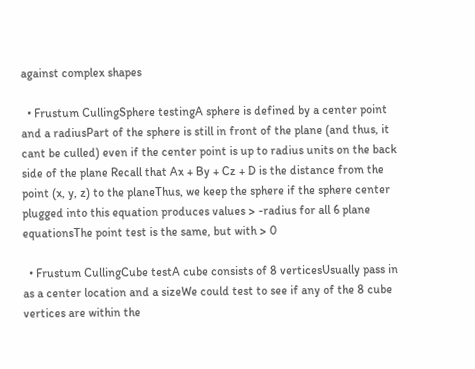against complex shapes

  • Frustum CullingSphere testingA sphere is defined by a center point and a radiusPart of the sphere is still in front of the plane (and thus, it cant be culled) even if the center point is up to radius units on the back side of the plane Recall that Ax + By + Cz + D is the distance from the point (x, y, z) to the planeThus, we keep the sphere if the sphere center plugged into this equation produces values > -radius for all 6 plane equationsThe point test is the same, but with > 0

  • Frustum CullingCube testA cube consists of 8 verticesUsually pass in as a center location and a sizeWe could test to see if any of the 8 cube vertices are within the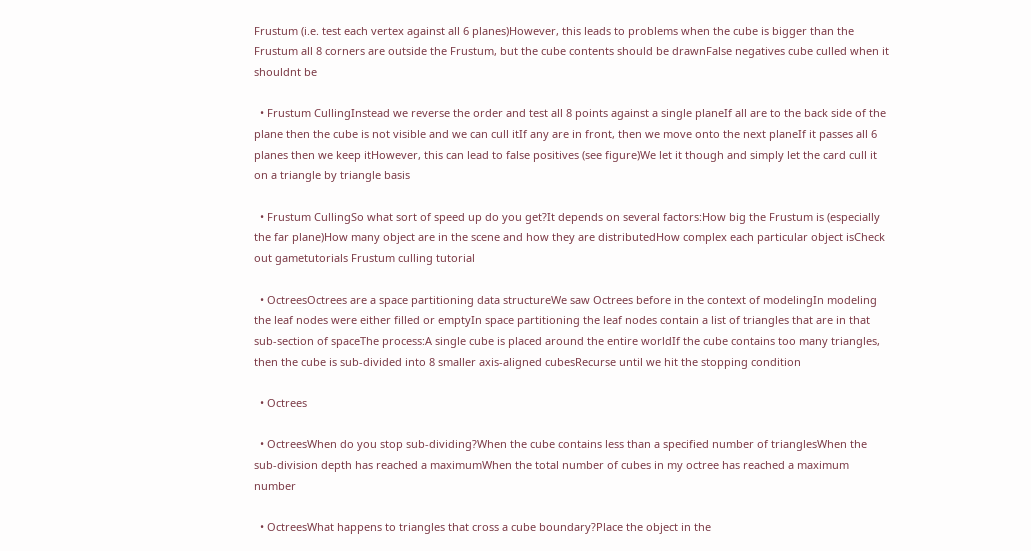Frustum (i.e. test each vertex against all 6 planes)However, this leads to problems when the cube is bigger than the Frustum all 8 corners are outside the Frustum, but the cube contents should be drawnFalse negatives cube culled when it shouldnt be

  • Frustum CullingInstead we reverse the order and test all 8 points against a single planeIf all are to the back side of the plane then the cube is not visible and we can cull itIf any are in front, then we move onto the next planeIf it passes all 6 planes then we keep itHowever, this can lead to false positives (see figure)We let it though and simply let the card cull it on a triangle by triangle basis

  • Frustum CullingSo what sort of speed up do you get?It depends on several factors:How big the Frustum is (especially the far plane)How many object are in the scene and how they are distributedHow complex each particular object isCheck out gametutorials Frustum culling tutorial

  • OctreesOctrees are a space partitioning data structureWe saw Octrees before in the context of modelingIn modeling the leaf nodes were either filled or emptyIn space partitioning the leaf nodes contain a list of triangles that are in that sub-section of spaceThe process:A single cube is placed around the entire worldIf the cube contains too many triangles, then the cube is sub-divided into 8 smaller axis-aligned cubesRecurse until we hit the stopping condition

  • Octrees

  • OctreesWhen do you stop sub-dividing?When the cube contains less than a specified number of trianglesWhen the sub-division depth has reached a maximumWhen the total number of cubes in my octree has reached a maximum number

  • OctreesWhat happens to triangles that cross a cube boundary?Place the object in the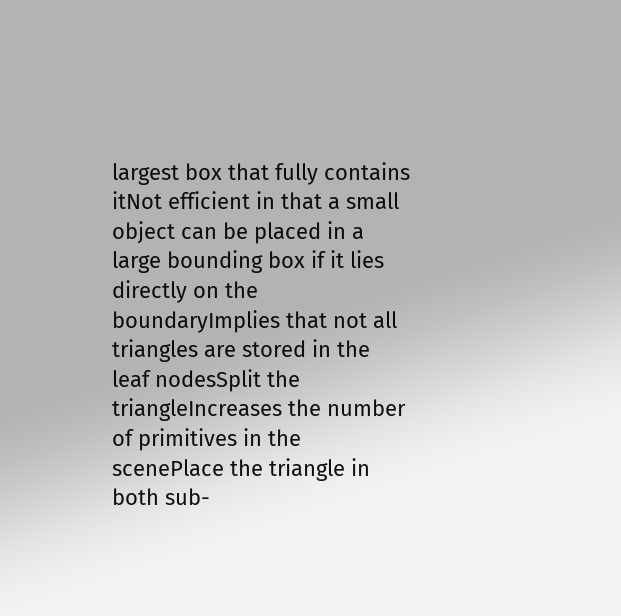largest box that fully contains itNot efficient in that a small object can be placed in a large bounding box if it lies directly on the boundaryImplies that not all triangles are stored in the leaf nodesSplit the triangleIncreases the number of primitives in the scenePlace the triangle in both sub-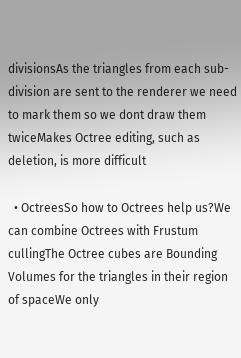divisionsAs the triangles from each sub-division are sent to the renderer we need to mark them so we dont draw them twiceMakes Octree editing, such as deletion, is more difficult

  • OctreesSo how to Octrees help us?We can combine Octrees with Frustum cullingThe Octree cubes are Bounding Volumes for the triangles in their region of spaceWe only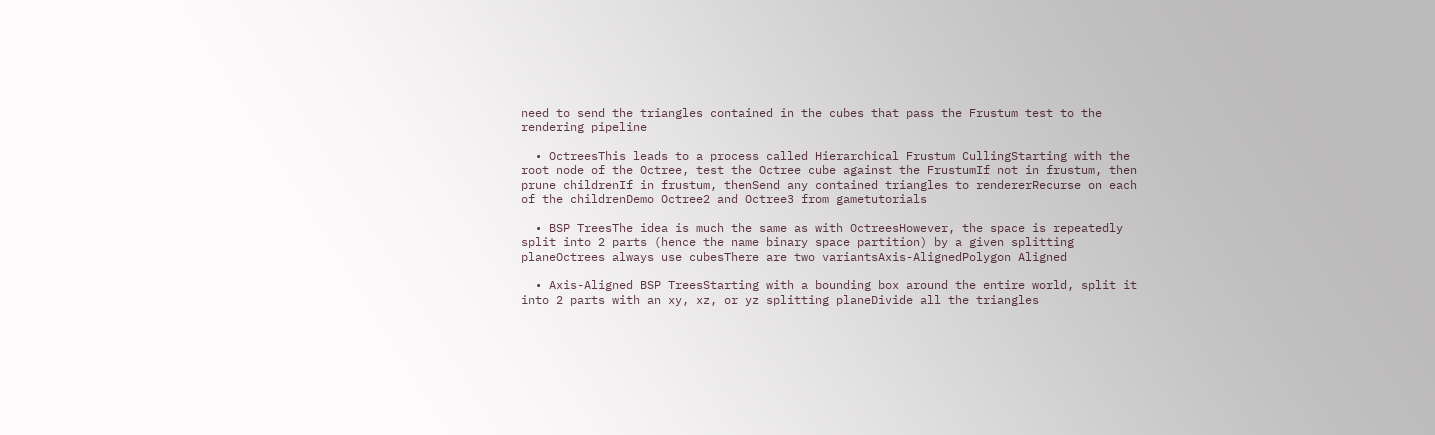need to send the triangles contained in the cubes that pass the Frustum test to the rendering pipeline

  • OctreesThis leads to a process called Hierarchical Frustum CullingStarting with the root node of the Octree, test the Octree cube against the FrustumIf not in frustum, then prune childrenIf in frustum, thenSend any contained triangles to rendererRecurse on each of the childrenDemo Octree2 and Octree3 from gametutorials

  • BSP TreesThe idea is much the same as with OctreesHowever, the space is repeatedly split into 2 parts (hence the name binary space partition) by a given splitting planeOctrees always use cubesThere are two variantsAxis-AlignedPolygon Aligned

  • Axis-Aligned BSP TreesStarting with a bounding box around the entire world, split it into 2 parts with an xy, xz, or yz splitting planeDivide all the triangles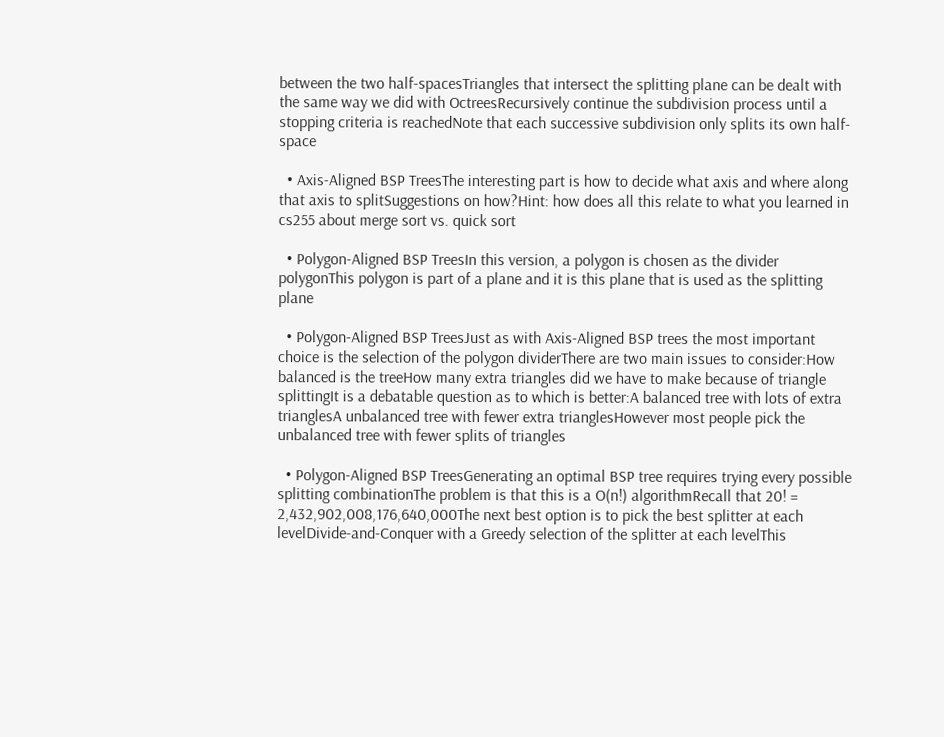between the two half-spacesTriangles that intersect the splitting plane can be dealt with the same way we did with OctreesRecursively continue the subdivision process until a stopping criteria is reachedNote that each successive subdivision only splits its own half-space

  • Axis-Aligned BSP TreesThe interesting part is how to decide what axis and where along that axis to splitSuggestions on how?Hint: how does all this relate to what you learned in cs255 about merge sort vs. quick sort

  • Polygon-Aligned BSP TreesIn this version, a polygon is chosen as the divider polygonThis polygon is part of a plane and it is this plane that is used as the splitting plane

  • Polygon-Aligned BSP TreesJust as with Axis-Aligned BSP trees the most important choice is the selection of the polygon dividerThere are two main issues to consider:How balanced is the treeHow many extra triangles did we have to make because of triangle splittingIt is a debatable question as to which is better:A balanced tree with lots of extra trianglesA unbalanced tree with fewer extra trianglesHowever most people pick the unbalanced tree with fewer splits of triangles

  • Polygon-Aligned BSP TreesGenerating an optimal BSP tree requires trying every possible splitting combinationThe problem is that this is a O(n!) algorithmRecall that 20! = 2,432,902,008,176,640,000The next best option is to pick the best splitter at each levelDivide-and-Conquer with a Greedy selection of the splitter at each levelThis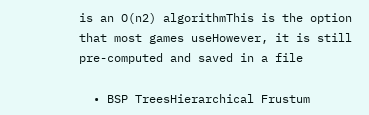is an O(n2) algorithmThis is the option that most games useHowever, it is still pre-computed and saved in a file

  • BSP TreesHierarchical Frustum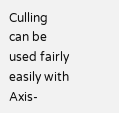Culling can be used fairly easily with Axis-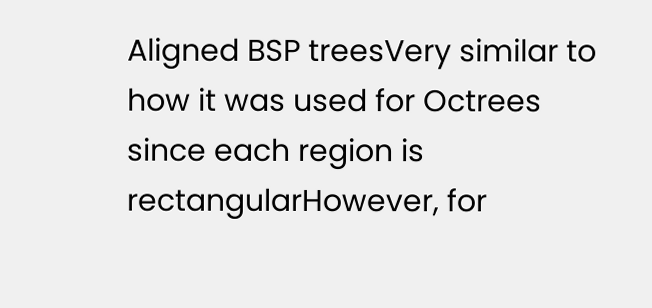Aligned BSP treesVery similar to how it was used for Octrees since each region is rectangularHowever, for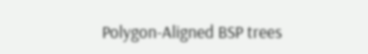Polygon-Aligned BSP trees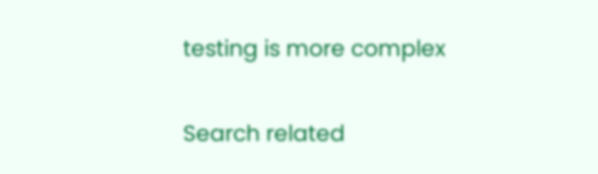testing is more complex

Search related